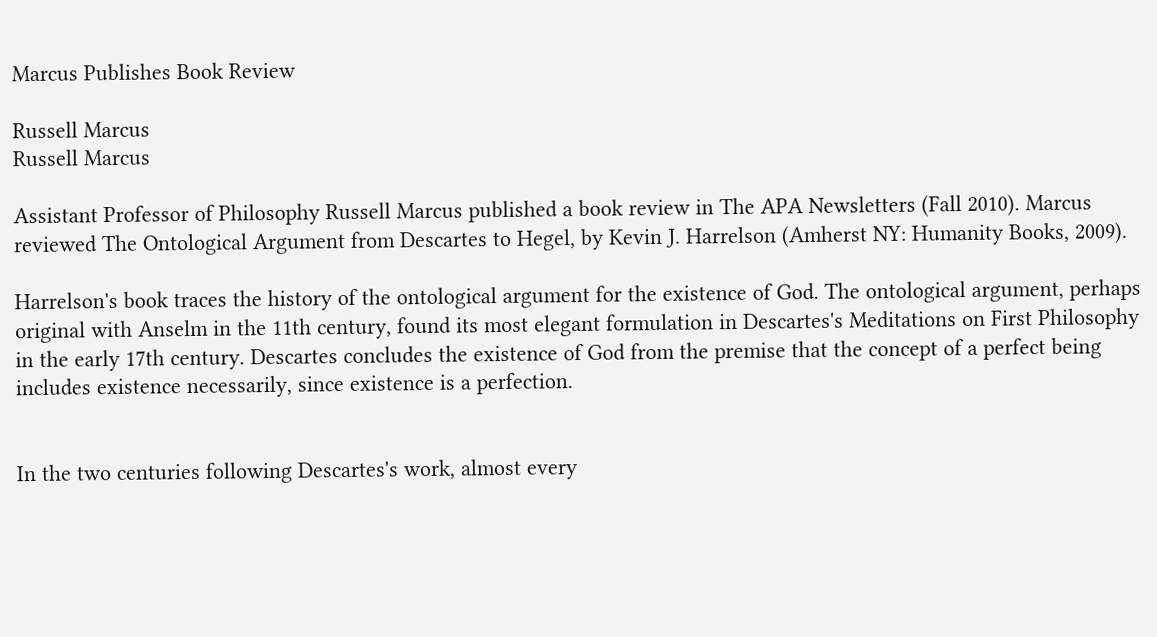Marcus Publishes Book Review

Russell Marcus
Russell Marcus

Assistant Professor of Philosophy Russell Marcus published a book review in The APA Newsletters (Fall 2010). Marcus reviewed The Ontological Argument from Descartes to Hegel, by Kevin J. Harrelson (Amherst NY: Humanity Books, 2009).

Harrelson's book traces the history of the ontological argument for the existence of God. The ontological argument, perhaps original with Anselm in the 11th century, found its most elegant formulation in Descartes's Meditations on First Philosophy in the early 17th century. Descartes concludes the existence of God from the premise that the concept of a perfect being includes existence necessarily, since existence is a perfection.


In the two centuries following Descartes's work, almost every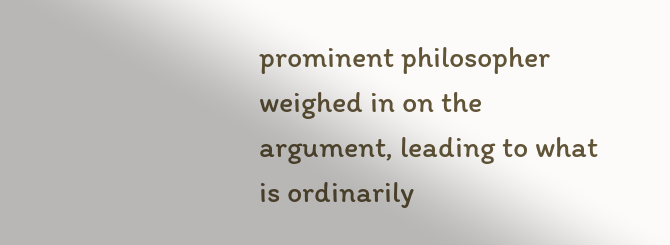prominent philosopher weighed in on the argument, leading to what is ordinarily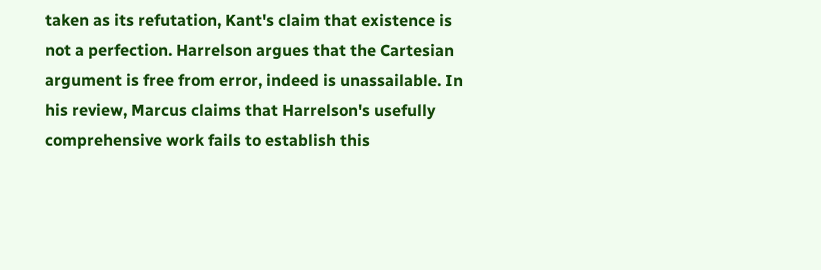taken as its refutation, Kant's claim that existence is not a perfection. Harrelson argues that the Cartesian argument is free from error, indeed is unassailable. In his review, Marcus claims that Harrelson's usefully comprehensive work fails to establish this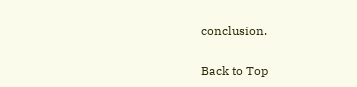conclusion.

Back to Top